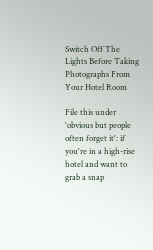Switch Off The Lights Before Taking Photographs From Your Hotel Room

File this under 'obvious but people often forget it': if you're in a high-rise hotel and want to grab a snap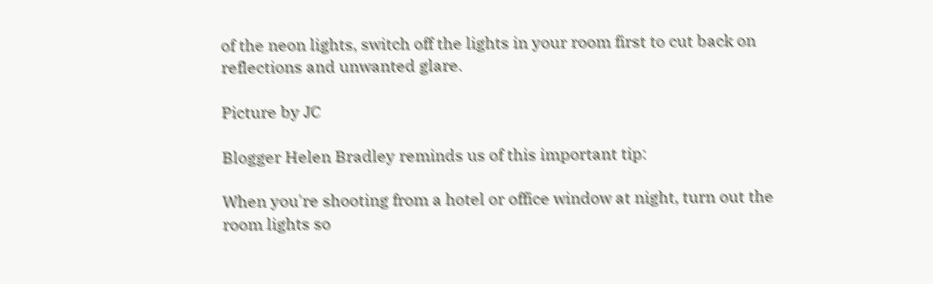of the neon lights, switch off the lights in your room first to cut back on reflections and unwanted glare.

Picture by JC

Blogger Helen Bradley reminds us of this important tip:

When you're shooting from a hotel or office window at night, turn out the room lights so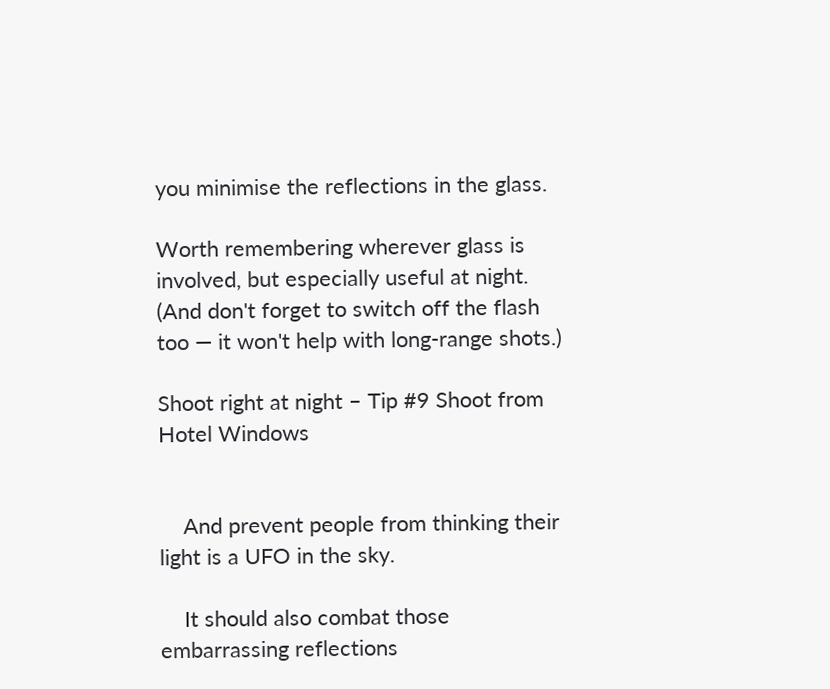you minimise the reflections in the glass.

Worth remembering wherever glass is involved, but especially useful at night. (And don't forget to switch off the flash too — it won't help with long-range shots.)

Shoot right at night – Tip #9 Shoot from Hotel Windows


    And prevent people from thinking their light is a UFO in the sky.

    It should also combat those embarrassing reflections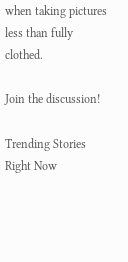when taking pictures less than fully clothed.

Join the discussion!

Trending Stories Right Now